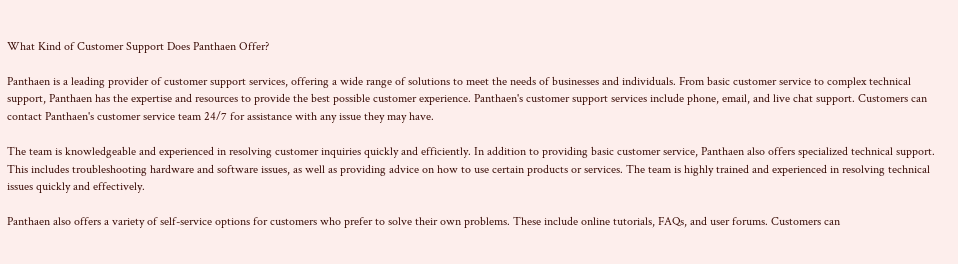What Kind of Customer Support Does Panthaen Offer?

Panthaen is a leading provider of customer support services, offering a wide range of solutions to meet the needs of businesses and individuals. From basic customer service to complex technical support, Panthaen has the expertise and resources to provide the best possible customer experience. Panthaen's customer support services include phone, email, and live chat support. Customers can contact Panthaen's customer service team 24/7 for assistance with any issue they may have.

The team is knowledgeable and experienced in resolving customer inquiries quickly and efficiently. In addition to providing basic customer service, Panthaen also offers specialized technical support. This includes troubleshooting hardware and software issues, as well as providing advice on how to use certain products or services. The team is highly trained and experienced in resolving technical issues quickly and effectively.

Panthaen also offers a variety of self-service options for customers who prefer to solve their own problems. These include online tutorials, FAQs, and user forums. Customers can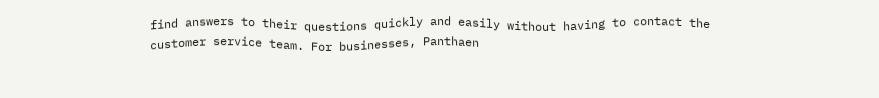find answers to their questions quickly and easily without having to contact the customer service team. For businesses, Panthaen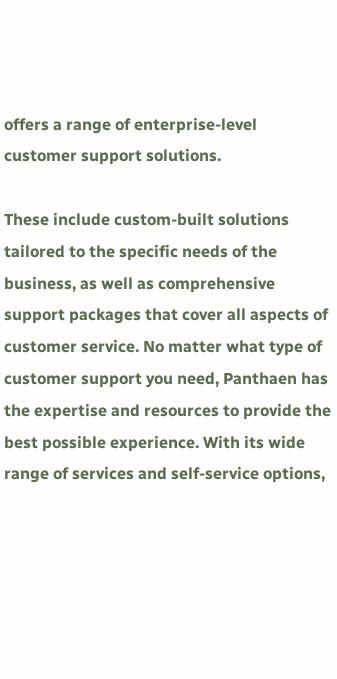offers a range of enterprise-level customer support solutions.

These include custom-built solutions tailored to the specific needs of the business, as well as comprehensive support packages that cover all aspects of customer service. No matter what type of customer support you need, Panthaen has the expertise and resources to provide the best possible experience. With its wide range of services and self-service options,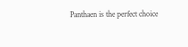Panthaen is the perfect choice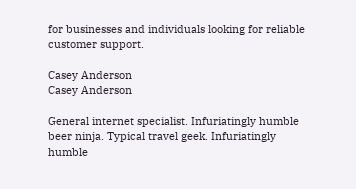for businesses and individuals looking for reliable customer support.

Casey Anderson
Casey Anderson

General internet specialist. Infuriatingly humble beer ninja. Typical travel geek. Infuriatingly humble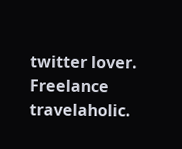twitter lover. Freelance travelaholic.